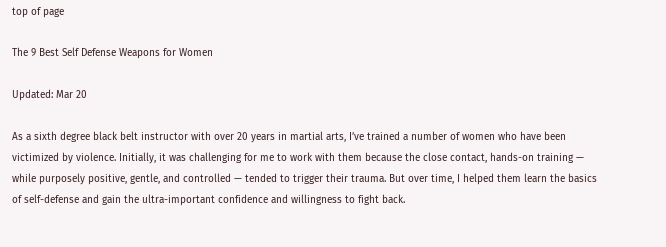top of page

The 9 Best Self Defense Weapons for Women

Updated: Mar 20

As a sixth degree black belt instructor with over 20 years in martial arts, I’ve trained a number of women who have been victimized by violence. Initially, it was challenging for me to work with them because the close contact, hands-on training — while purposely positive, gentle, and controlled — tended to trigger their trauma. But over time, I helped them learn the basics of self-defense and gain the ultra-important confidence and willingness to fight back.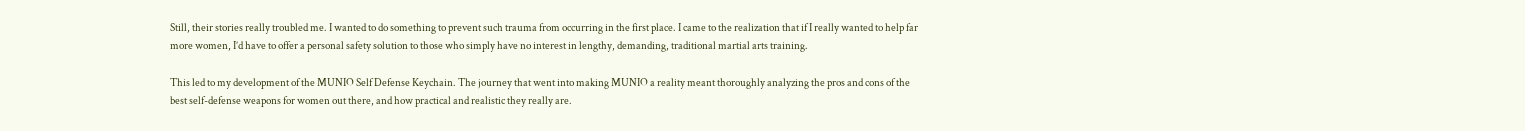Still, their stories really troubled me. I wanted to do something to prevent such trauma from occurring in the first place. I came to the realization that if I really wanted to help far more women, I’d have to offer a personal safety solution to those who simply have no interest in lengthy, demanding, traditional martial arts training.

This led to my development of the MUNIO Self Defense Keychain. The journey that went into making MUNIO a reality meant thoroughly analyzing the pros and cons of the best self-defense weapons for women out there, and how practical and realistic they really are.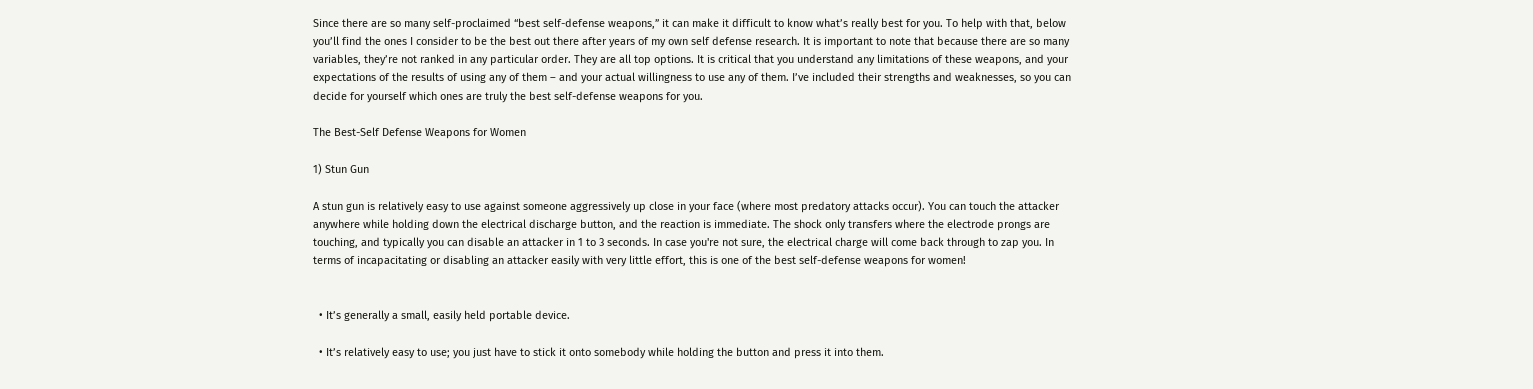Since there are so many self-proclaimed “best self-defense weapons,” it can make it difficult to know what’s really best for you. To help with that, below you’ll find the ones I consider to be the best out there after years of my own self defense research. It is important to note that because there are so many variables, they’re not ranked in any particular order. They are all top options. It is critical that you understand any limitations of these weapons, and your expectations of the results of using any of them – and your actual willingness to use any of them. I’ve included their strengths and weaknesses, so you can decide for yourself which ones are truly the best self-defense weapons for you.

The Best-Self Defense Weapons for Women

1) Stun Gun

A stun gun is relatively easy to use against someone aggressively up close in your face (where most predatory attacks occur). You can touch the attacker anywhere while holding down the electrical discharge button, and the reaction is immediate. The shock only transfers where the electrode prongs are touching, and typically you can disable an attacker in 1 to 3 seconds. In case you're not sure, the electrical charge will come back through to zap you. In terms of incapacitating or disabling an attacker easily with very little effort, this is one of the best self-defense weapons for women!


  • It’s generally a small, easily held portable device.

  • It’s relatively easy to use; you just have to stick it onto somebody while holding the button and press it into them.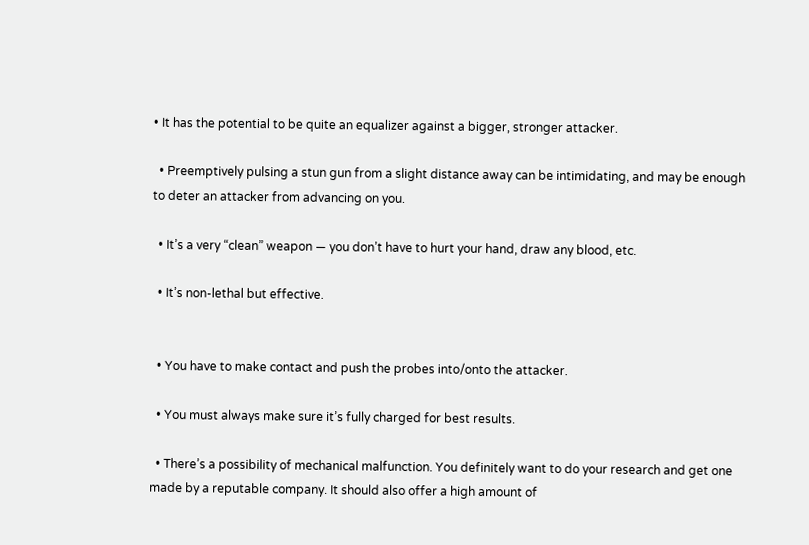• It has the potential to be quite an equalizer against a bigger, stronger attacker.

  • Preemptively pulsing a stun gun from a slight distance away can be intimidating, and may be enough to deter an attacker from advancing on you.

  • It’s a very “clean” weapon — you don’t have to hurt your hand, draw any blood, etc.

  • It’s non-lethal but effective.


  • You have to make contact and push the probes into/onto the attacker.

  • You must always make sure it’s fully charged for best results.

  • There’s a possibility of mechanical malfunction. You definitely want to do your research and get one made by a reputable company. It should also offer a high amount of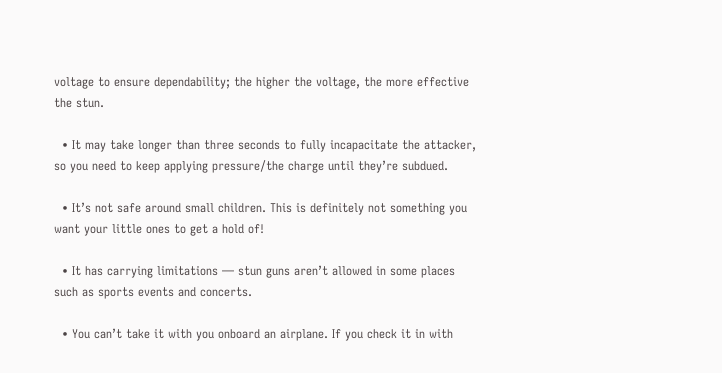voltage to ensure dependability; the higher the voltage, the more effective the stun.

  • It may take longer than three seconds to fully incapacitate the attacker, so you need to keep applying pressure/the charge until they’re subdued.

  • It’s not safe around small children. This is definitely not something you want your little ones to get a hold of!

  • It has carrying limitations — stun guns aren’t allowed in some places such as sports events and concerts.

  • You can’t take it with you onboard an airplane. If you check it in with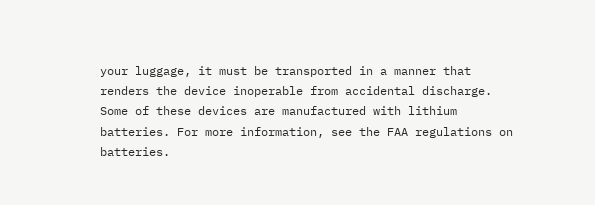your luggage, it must be transported in a manner that renders the device inoperable from accidental discharge. Some of these devices are manufactured with lithium batteries. For more information, see the FAA regulations on batteries.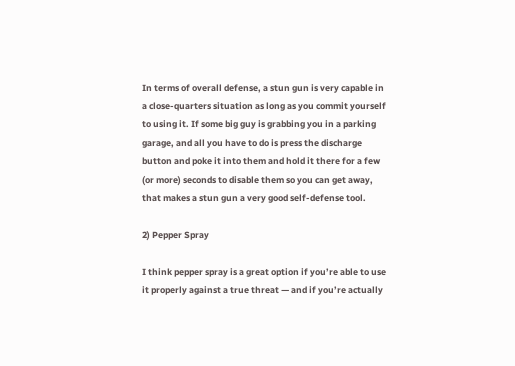In terms of overall defense, a stun gun is very capable in a close-quarters situation as long as you commit yourself to using it. If some big guy is grabbing you in a parking garage, and all you have to do is press the discharge button and poke it into them and hold it there for a few (or more) seconds to disable them so you can get away, that makes a stun gun a very good self-defense tool.

2) Pepper Spray

I think pepper spray is a great option if you’re able to use it properly against a true threat — and if you’re actually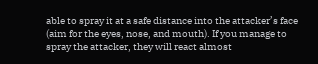able to spray it at a safe distance into the attacker’s face (aim for the eyes, nose, and mouth). If you manage to spray the attacker, they will react almost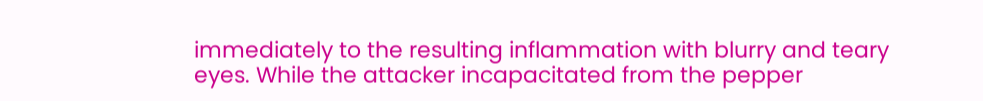immediately to the resulting inflammation with blurry and teary eyes. While the attacker incapacitated from the pepper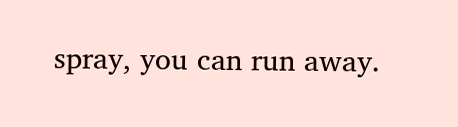spray, you can run away.